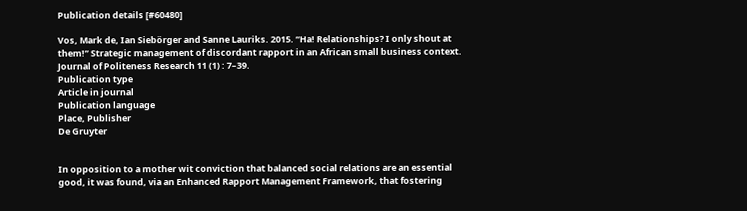Publication details [#60480]

Vos, Mark de, Ian Siebörger and Sanne Lauriks. 2015. “Ha! Relationships? I only shout at them!” Strategic management of discordant rapport in an African small business context. Journal of Politeness Research 11 (1) : 7–39.
Publication type
Article in journal
Publication language
Place, Publisher
De Gruyter


In opposition to a mother wit conviction that balanced social relations are an essential good, it was found, via an Enhanced Rapport Management Framework, that fostering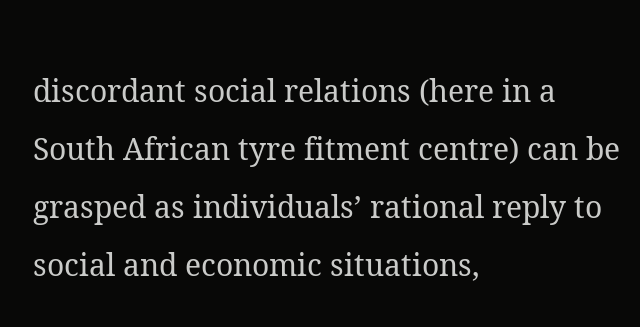discordant social relations (here in a South African tyre fitment centre) can be grasped as individuals’ rational reply to social and economic situations,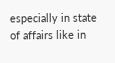especially in state of affairs like in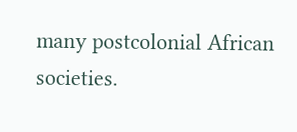many postcolonial African societies.